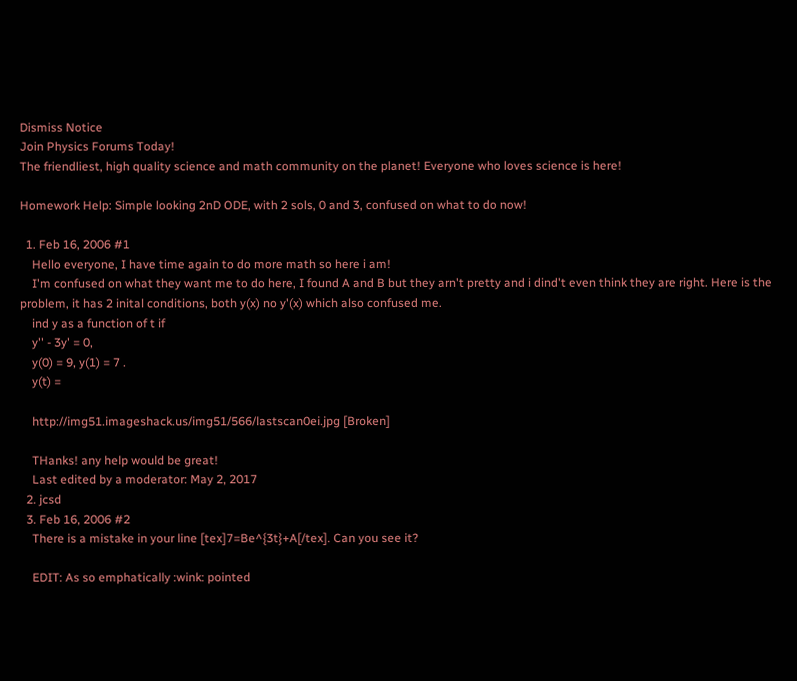Dismiss Notice
Join Physics Forums Today!
The friendliest, high quality science and math community on the planet! Everyone who loves science is here!

Homework Help: Simple looking 2nD ODE, with 2 sols, 0 and 3, confused on what to do now!

  1. Feb 16, 2006 #1
    Hello everyone, I have time again to do more math so here i am!
    I'm confused on what they want me to do here, I found A and B but they arn't pretty and i dind't even think they are right. Here is the problem, it has 2 inital conditions, both y(x) no y'(x) which also confused me.
    ind y as a function of t if
    y'' - 3y' = 0,
    y(0) = 9, y(1) = 7 .
    y(t) =

    http://img51.imageshack.us/img51/566/lastscan0ei.jpg [Broken]

    THanks! any help would be great!
    Last edited by a moderator: May 2, 2017
  2. jcsd
  3. Feb 16, 2006 #2
    There is a mistake in your line [tex]7=Be^{3t}+A[/tex]. Can you see it?

    EDIT: As so emphatically :wink: pointed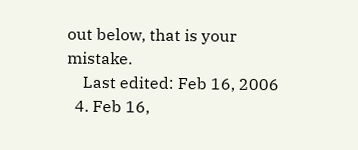out below, that is your mistake.
    Last edited: Feb 16, 2006
  4. Feb 16,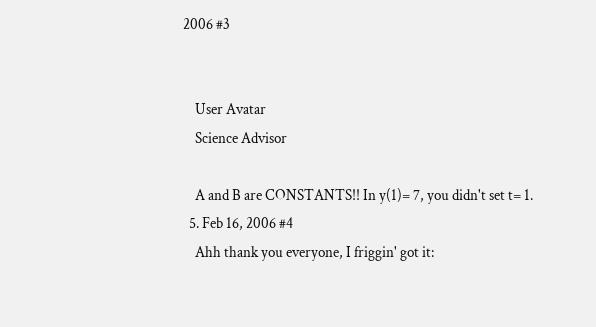2006 #3


    User Avatar
    Science Advisor

    A and B are CONSTANTS!! In y(1)= 7, you didn't set t= 1.
  5. Feb 16, 2006 #4
    Ahh thank you everyone, I friggin' got it: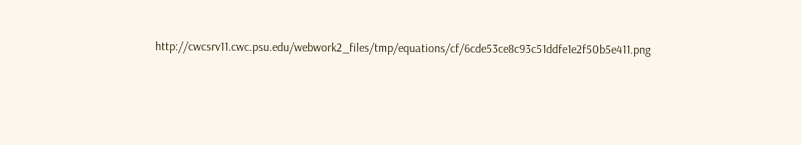http://cwcsrv11.cwc.psu.edu/webwork2_files/tmp/equations/cf/6cde53ce8c93c51ddfe1e2f50b5e411.png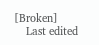[Broken]
    Last edited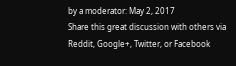by a moderator: May 2, 2017
Share this great discussion with others via Reddit, Google+, Twitter, or Facebook